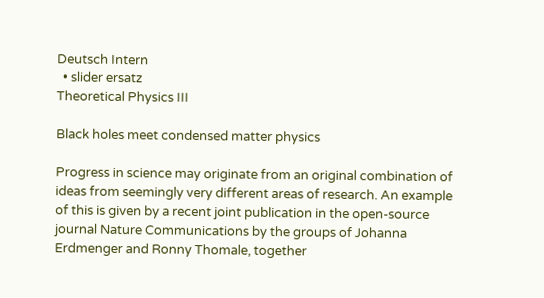Deutsch Intern
  • slider ersatz
Theoretical Physics III

Black holes meet condensed matter physics

Progress in science may originate from an original combination of ideas from seemingly very different areas of research. An example of this is given by a recent joint publication in the open-source journal Nature Communications by the groups of Johanna Erdmenger and Ronny Thomale, together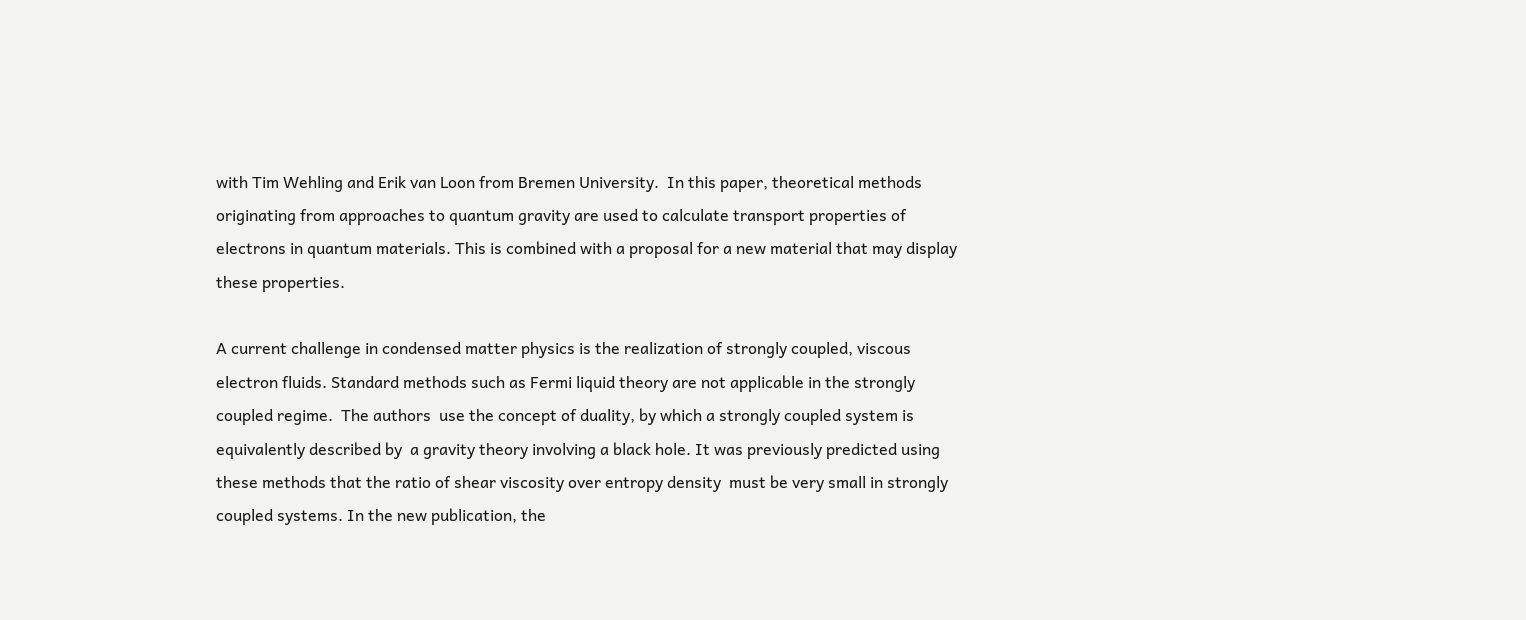with Tim Wehling and Erik van Loon from Bremen University.  In this paper, theoretical methods originating from approaches to quantum gravity are used to calculate transport properties of electrons in quantum materials. This is combined with a proposal for a new material that may display these properties.

A current challenge in condensed matter physics is the realization of strongly coupled, viscous electron fluids. Standard methods such as Fermi liquid theory are not applicable in the strongly coupled regime.  The authors  use the concept of duality, by which a strongly coupled system is equivalently described by  a gravity theory involving a black hole. It was previously predicted using these methods that the ratio of shear viscosity over entropy density  must be very small in strongly coupled systems. In the new publication, the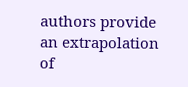authors provide an extrapolation of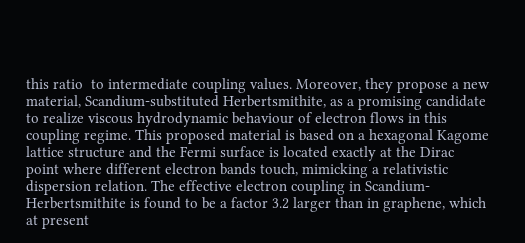this ratio  to intermediate coupling values. Moreover, they propose a new material, Scandium-substituted Herbertsmithite, as a promising candidate to realize viscous hydrodynamic behaviour of electron flows in this coupling regime. This proposed material is based on a hexagonal Kagome lattice structure and the Fermi surface is located exactly at the Dirac point where different electron bands touch, mimicking a relativistic dispersion relation. The effective electron coupling in Scandium-Herbertsmithite is found to be a factor 3.2 larger than in graphene, which at present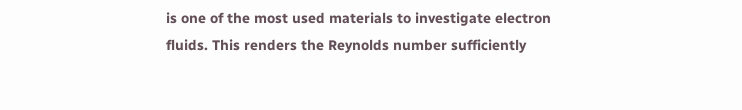is one of the most used materials to investigate electron fluids. This renders the Reynolds number sufficiently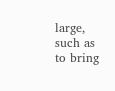large, such as to bring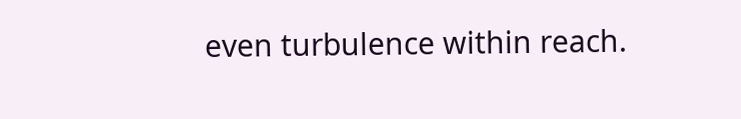even turbulence within reach.